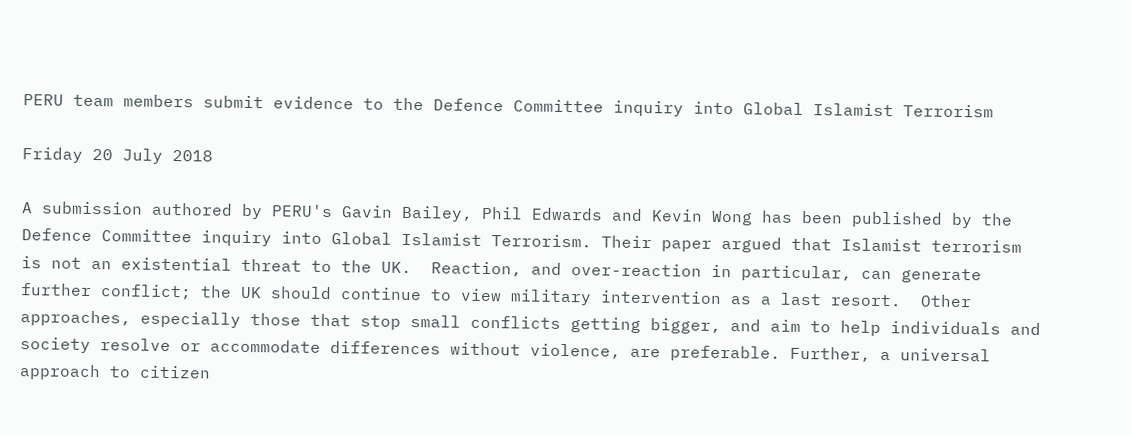PERU team members submit evidence to the Defence Committee inquiry into Global Islamist Terrorism

Friday 20 July 2018

A submission authored by PERU's Gavin Bailey, Phil Edwards and Kevin Wong has been published by the Defence Committee inquiry into Global Islamist Terrorism. Their paper argued that Islamist terrorism is not an existential threat to the UK.  Reaction, and over-reaction in particular, can generate further conflict; the UK should continue to view military intervention as a last resort.  Other approaches, especially those that stop small conflicts getting bigger, and aim to help individuals and society resolve or accommodate differences without violence, are preferable. Further, a universal approach to citizen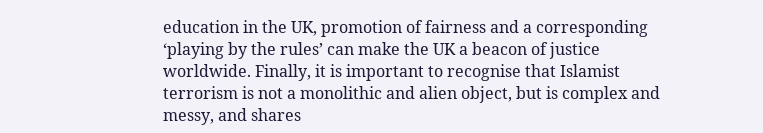education in the UK, promotion of fairness and a corresponding ‘playing by the rules’ can make the UK a beacon of justice worldwide. Finally, it is important to recognise that Islamist terrorism is not a monolithic and alien object, but is complex and messy, and shares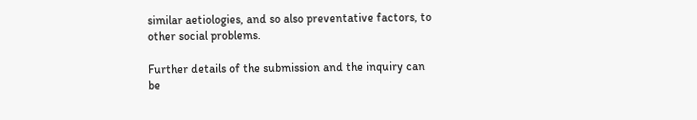similar aetiologies, and so also preventative factors, to other social problems.

Further details of the submission and the inquiry can be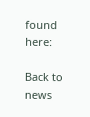found here:

Back to news